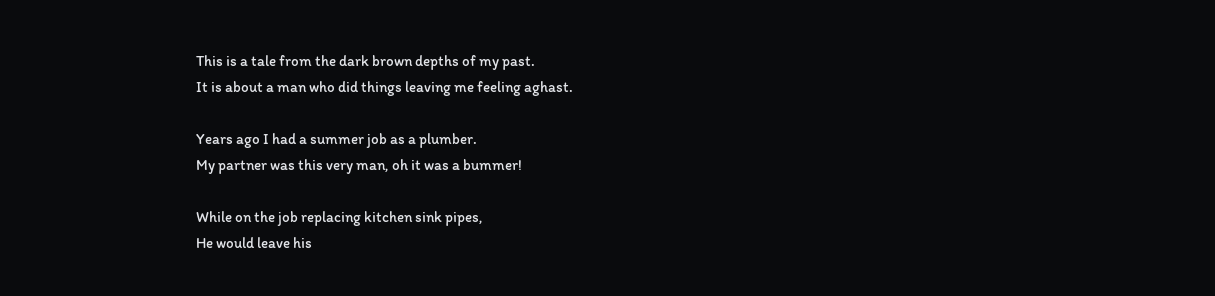This is a tale from the dark brown depths of my past.
It is about a man who did things leaving me feeling aghast.

Years ago I had a summer job as a plumber.
My partner was this very man, oh it was a bummer!

While on the job replacing kitchen sink pipes,
He would leave his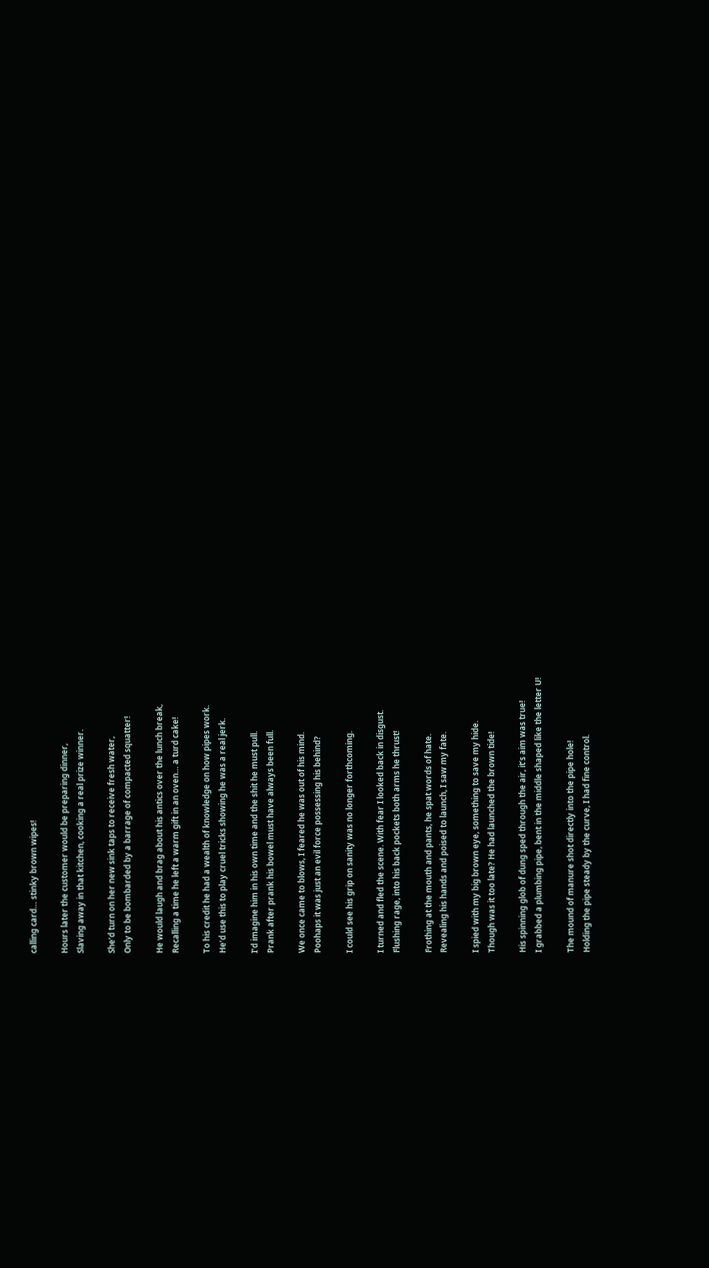calling card… stinky brown wipes!

Hours later the customer would be preparing dinner,
Slaving away in that kitchen, cooking a real prize winner.

She’d turn on her new sink taps to receive fresh water,
Only to be bombarded by a barrage of compacted squatter!

He would laugh and brag about his antics over the lunch break,
Recalling a time he left a warm gift in an oven… a turd cake!

To his credit he had a wealth of knowledge on how pipes work.
He’d use this to play cruel tricks showing he was a real jerk.

I’d imagine him in his own time and the shit he must pull.
Prank after prank his bowel must have always been full.

We once came to blows, I feared he was out of his mind.
Poohaps it was just an evil force possessing his behind?

I could see his grip on sanity was no longer forthcoming.

I turned and fled the scene. With fear I looked back in disgust.
Flushing rage, into his back pockets both arms he thrust!

Frothing at the mouth and pants, he spat words of hate.
Revealing his hands and poised to launch, I saw my fate.

I spied with my big brown eye, something to save my hide.
Though was it too late? He had launched the brown tide!

His spinning glob of dung sped through the air, it’s aim was true!
I grabbed a plumbing pipe, bent in the middle shaped like the letter U!

The mound of manure shot directly into the pipe hole!
Holding the pipe steady by the curve, I had fine control.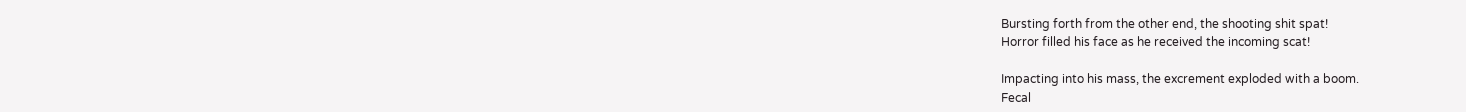Bursting forth from the other end, the shooting shit spat!
Horror filled his face as he received the incoming scat!

Impacting into his mass, the excrement exploded with a boom.
Fecal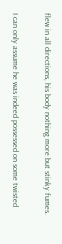flew in all directions, his body nothing more but stinky fumes.

I can only assume he was indeed possessed on some twisted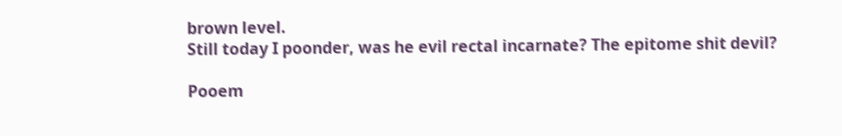brown level.
Still today I poonder, was he evil rectal incarnate? The epitome shit devil?

Pooem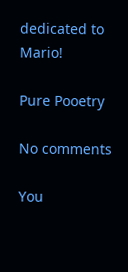dedicated to Mario!

Pure Pooetry

No comments

You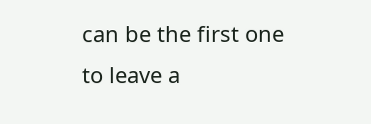can be the first one to leave a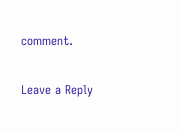comment.

Leave a Reply